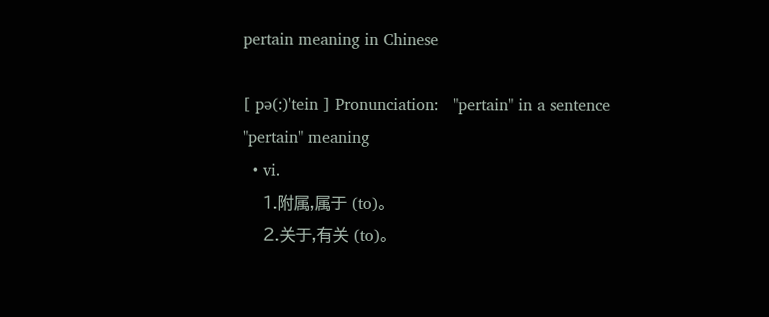pertain meaning in Chinese

[ pə(:)'tein ] Pronunciation:   "pertain" in a sentence   "pertain" meaning
  • vi.
    1.附属,属于 (to)。
    2.关于,有关 (to)。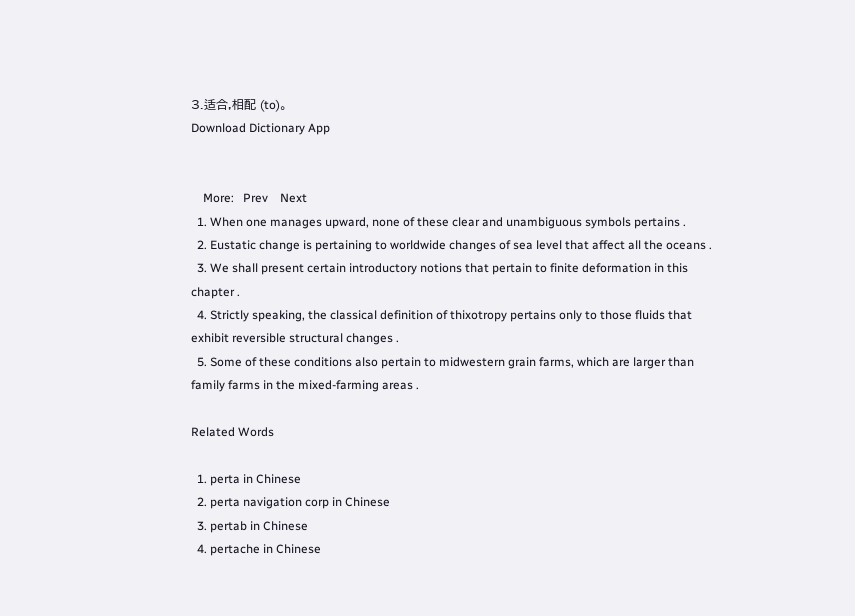3.适合,相配 (to)。
Download Dictionary App


    More:   Prev    Next
  1. When one manages upward, none of these clear and unambiguous symbols pertains .
  2. Eustatic change is pertaining to worldwide changes of sea level that affect all the oceans .
  3. We shall present certain introductory notions that pertain to finite deformation in this chapter .
  4. Strictly speaking, the classical definition of thixotropy pertains only to those fluids that exhibit reversible structural changes .
  5. Some of these conditions also pertain to midwestern grain farms, which are larger than family farms in the mixed-farming areas .

Related Words

  1. perta in Chinese
  2. perta navigation corp in Chinese
  3. pertab in Chinese
  4. pertache in Chinese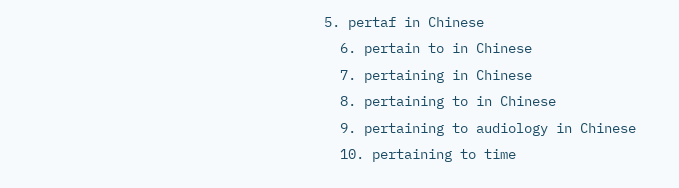5. pertaf in Chinese
  6. pertain to in Chinese
  7. pertaining in Chinese
  8. pertaining to in Chinese
  9. pertaining to audiology in Chinese
  10. pertaining to time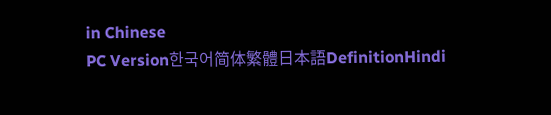in Chinese
PC Version한국어简体繁體日本語DefinitionHindi